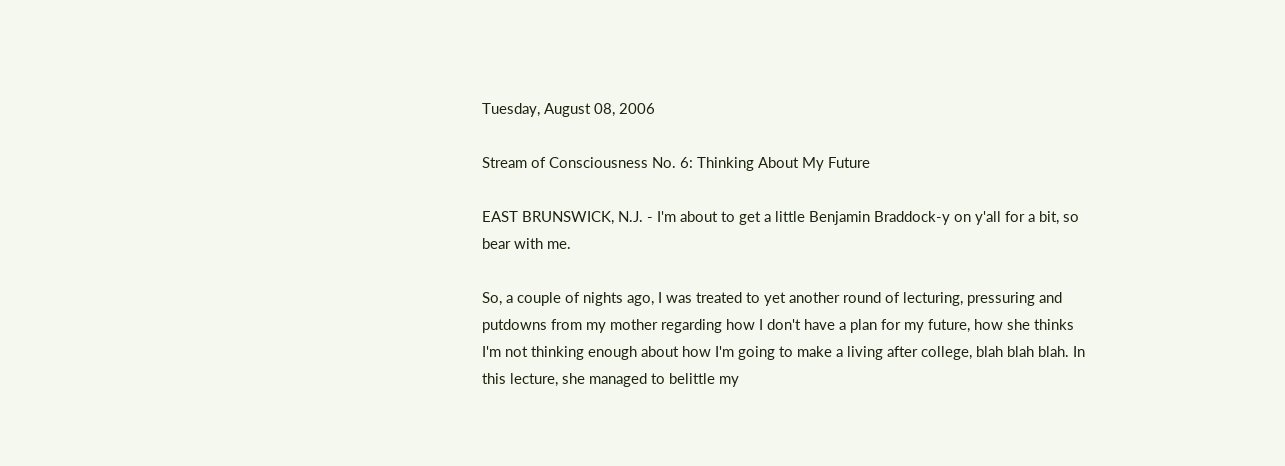Tuesday, August 08, 2006

Stream of Consciousness No. 6: Thinking About My Future

EAST BRUNSWICK, N.J. - I'm about to get a little Benjamin Braddock-y on y'all for a bit, so bear with me.

So, a couple of nights ago, I was treated to yet another round of lecturing, pressuring and putdowns from my mother regarding how I don't have a plan for my future, how she thinks I'm not thinking enough about how I'm going to make a living after college, blah blah blah. In this lecture, she managed to belittle my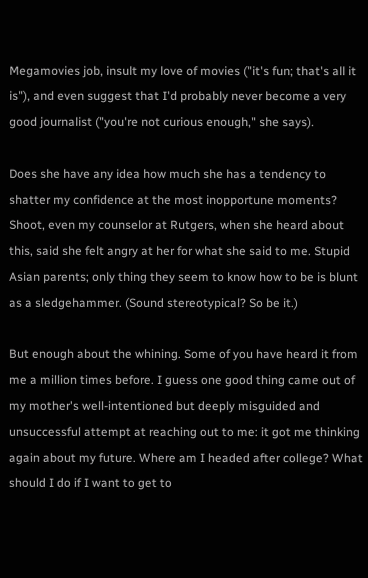Megamovies job, insult my love of movies ("it's fun; that's all it is"), and even suggest that I'd probably never become a very good journalist ("you're not curious enough," she says).

Does she have any idea how much she has a tendency to shatter my confidence at the most inopportune moments? Shoot, even my counselor at Rutgers, when she heard about this, said she felt angry at her for what she said to me. Stupid Asian parents; only thing they seem to know how to be is blunt as a sledgehammer. (Sound stereotypical? So be it.)

But enough about the whining. Some of you have heard it from me a million times before. I guess one good thing came out of my mother's well-intentioned but deeply misguided and unsuccessful attempt at reaching out to me: it got me thinking again about my future. Where am I headed after college? What should I do if I want to get to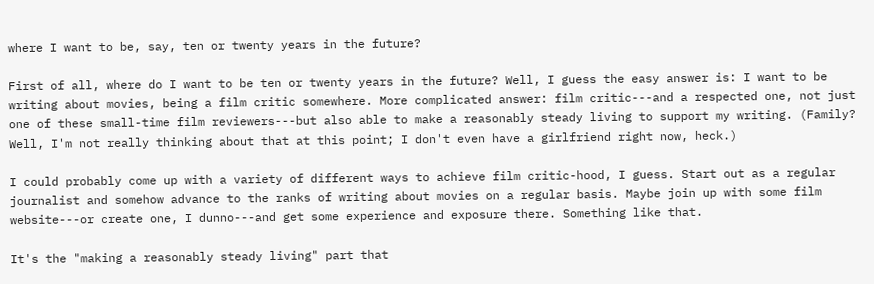where I want to be, say, ten or twenty years in the future?

First of all, where do I want to be ten or twenty years in the future? Well, I guess the easy answer is: I want to be writing about movies, being a film critic somewhere. More complicated answer: film critic---and a respected one, not just one of these small-time film reviewers---but also able to make a reasonably steady living to support my writing. (Family? Well, I'm not really thinking about that at this point; I don't even have a girlfriend right now, heck.)

I could probably come up with a variety of different ways to achieve film critic-hood, I guess. Start out as a regular journalist and somehow advance to the ranks of writing about movies on a regular basis. Maybe join up with some film website---or create one, I dunno---and get some experience and exposure there. Something like that.

It's the "making a reasonably steady living" part that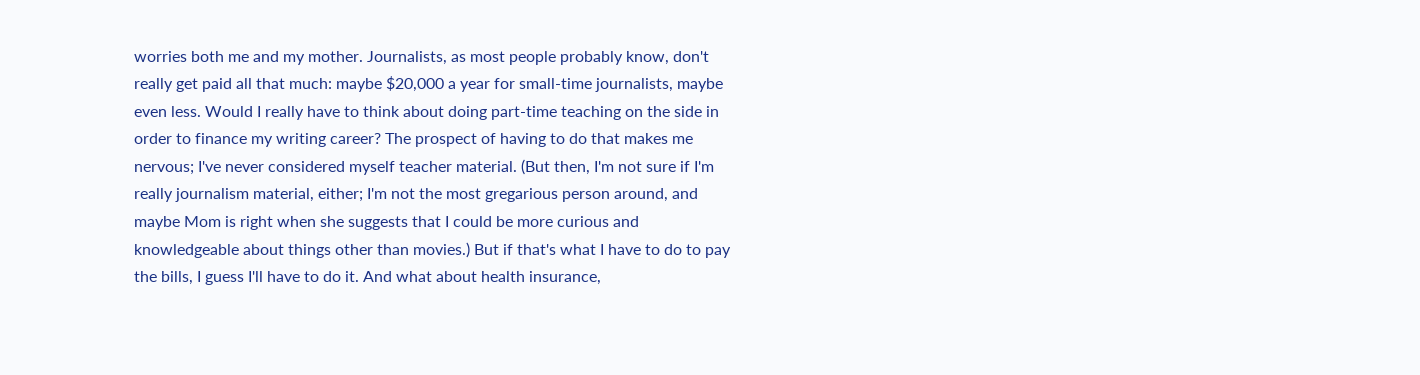worries both me and my mother. Journalists, as most people probably know, don't really get paid all that much: maybe $20,000 a year for small-time journalists, maybe even less. Would I really have to think about doing part-time teaching on the side in order to finance my writing career? The prospect of having to do that makes me nervous; I've never considered myself teacher material. (But then, I'm not sure if I'm really journalism material, either; I'm not the most gregarious person around, and maybe Mom is right when she suggests that I could be more curious and knowledgeable about things other than movies.) But if that's what I have to do to pay the bills, I guess I'll have to do it. And what about health insurance,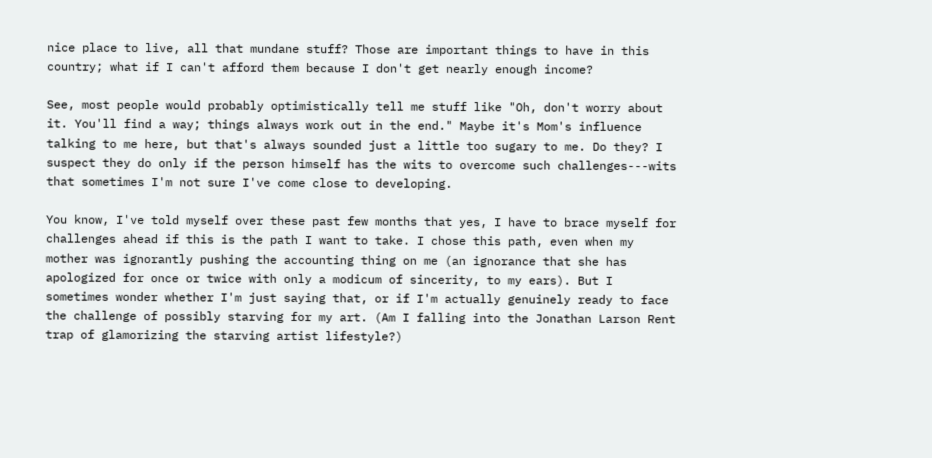nice place to live, all that mundane stuff? Those are important things to have in this country; what if I can't afford them because I don't get nearly enough income?

See, most people would probably optimistically tell me stuff like "Oh, don't worry about it. You'll find a way; things always work out in the end." Maybe it's Mom's influence talking to me here, but that's always sounded just a little too sugary to me. Do they? I suspect they do only if the person himself has the wits to overcome such challenges---wits that sometimes I'm not sure I've come close to developing.

You know, I've told myself over these past few months that yes, I have to brace myself for challenges ahead if this is the path I want to take. I chose this path, even when my mother was ignorantly pushing the accounting thing on me (an ignorance that she has apologized for once or twice with only a modicum of sincerity, to my ears). But I sometimes wonder whether I'm just saying that, or if I'm actually genuinely ready to face the challenge of possibly starving for my art. (Am I falling into the Jonathan Larson Rent trap of glamorizing the starving artist lifestyle?)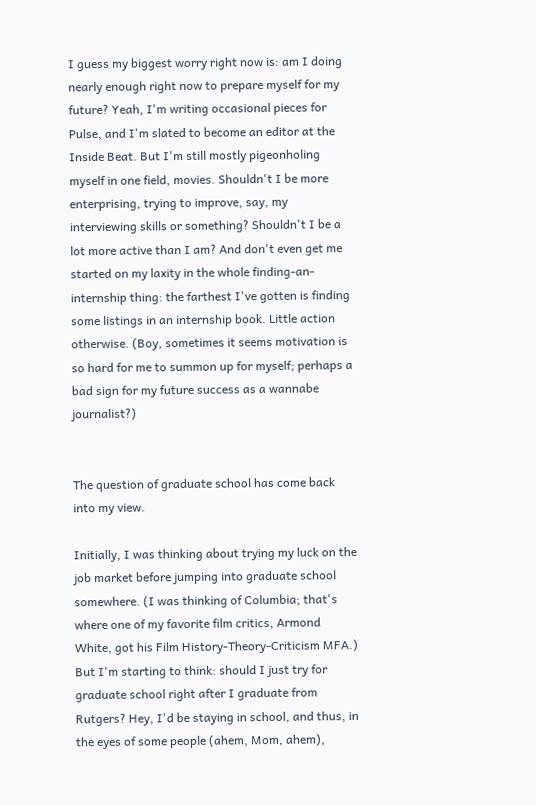I guess my biggest worry right now is: am I doing nearly enough right now to prepare myself for my future? Yeah, I'm writing occasional pieces for Pulse, and I'm slated to become an editor at the Inside Beat. But I'm still mostly pigeonholing myself in one field, movies. Shouldn't I be more enterprising, trying to improve, say, my interviewing skills or something? Shouldn't I be a lot more active than I am? And don't even get me started on my laxity in the whole finding-an-internship thing: the farthest I've gotten is finding some listings in an internship book. Little action otherwise. (Boy, sometimes it seems motivation is so hard for me to summon up for myself; perhaps a bad sign for my future success as a wannabe journalist?)


The question of graduate school has come back into my view.

Initially, I was thinking about trying my luck on the job market before jumping into graduate school somewhere. (I was thinking of Columbia; that's where one of my favorite film critics, Armond White, got his Film History-Theory-Criticism MFA.) But I'm starting to think: should I just try for graduate school right after I graduate from Rutgers? Hey, I'd be staying in school, and thus, in the eyes of some people (ahem, Mom, ahem),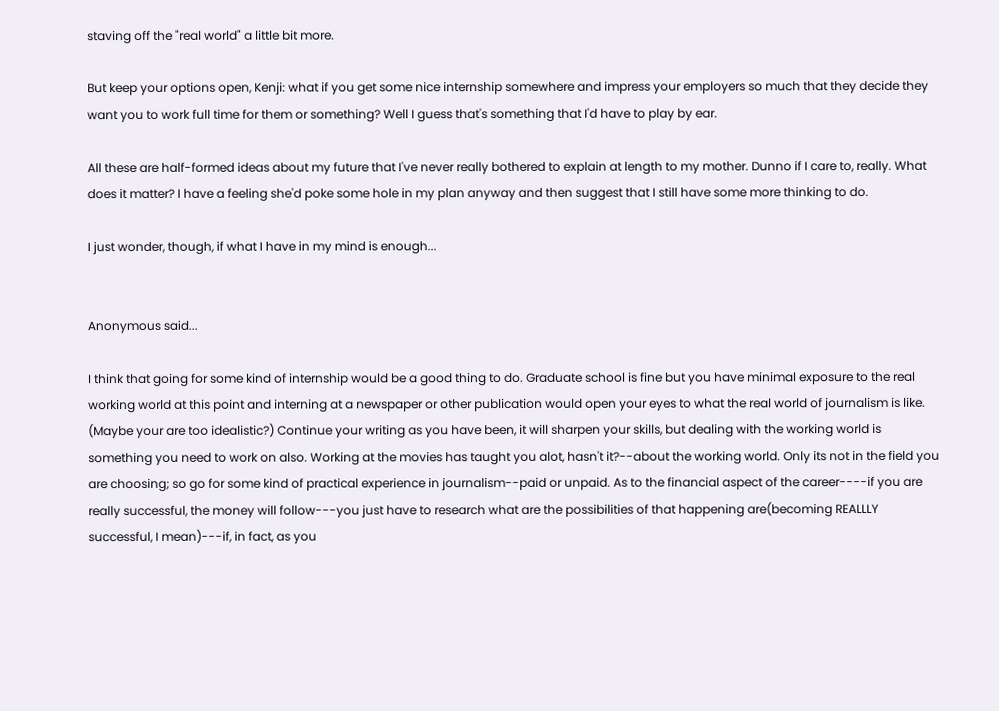staving off the "real world" a little bit more.

But keep your options open, Kenji: what if you get some nice internship somewhere and impress your employers so much that they decide they want you to work full time for them or something? Well I guess that's something that I'd have to play by ear.

All these are half-formed ideas about my future that I've never really bothered to explain at length to my mother. Dunno if I care to, really. What does it matter? I have a feeling she'd poke some hole in my plan anyway and then suggest that I still have some more thinking to do.

I just wonder, though, if what I have in my mind is enough...


Anonymous said...

I think that going for some kind of internship would be a good thing to do. Graduate school is fine but you have minimal exposure to the real working world at this point and interning at a newspaper or other publication would open your eyes to what the real world of journalism is like. (Maybe your are too idealistic?) Continue your writing as you have been, it will sharpen your skills, but dealing with the working world is something you need to work on also. Working at the movies has taught you alot, hasn't it?--about the working world. Only its not in the field you are choosing; so go for some kind of practical experience in journalism--paid or unpaid. As to the financial aspect of the career----if you are really successful, the money will follow---you just have to research what are the possibilities of that happening are(becoming REALLLY successful, I mean)---if, in fact, as you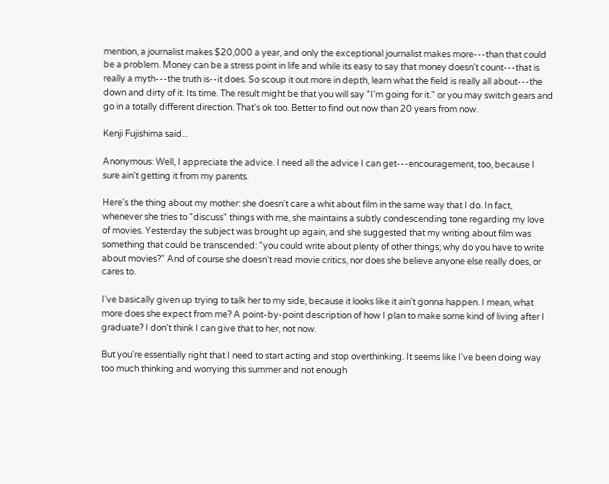mention, a journalist makes $20,000 a year, and only the exceptional journalist makes more---than that could be a problem. Money can be a stress point in life and while its easy to say that money doesn't count---that is really a myth---the truth is--it does. So scoup it out more in depth, learn what the field is really all about---the down and dirty of it. Its time. The result might be that you will say "I'm going for it." or you may switch gears and go in a totally different direction. That's ok too. Better to find out now than 20 years from now.

Kenji Fujishima said...

Anonymous: Well, I appreciate the advice. I need all the advice I can get---encouragement, too, because I sure ain't getting it from my parents.

Here's the thing about my mother: she doesn't care a whit about film in the same way that I do. In fact, whenever she tries to "discuss" things with me, she maintains a subtly condescending tone regarding my love of movies. Yesterday the subject was brought up again, and she suggested that my writing about film was something that could be transcended: "you could write about plenty of other things; why do you have to write about movies?" And of course she doesn't read movie critics, nor does she believe anyone else really does, or cares to.

I've basically given up trying to talk her to my side, because it looks like it ain't gonna happen. I mean, what more does she expect from me? A point-by-point description of how I plan to make some kind of living after I graduate? I don't think I can give that to her, not now.

But you're essentially right that I need to start acting and stop overthinking. It seems like I've been doing way too much thinking and worrying this summer and not enough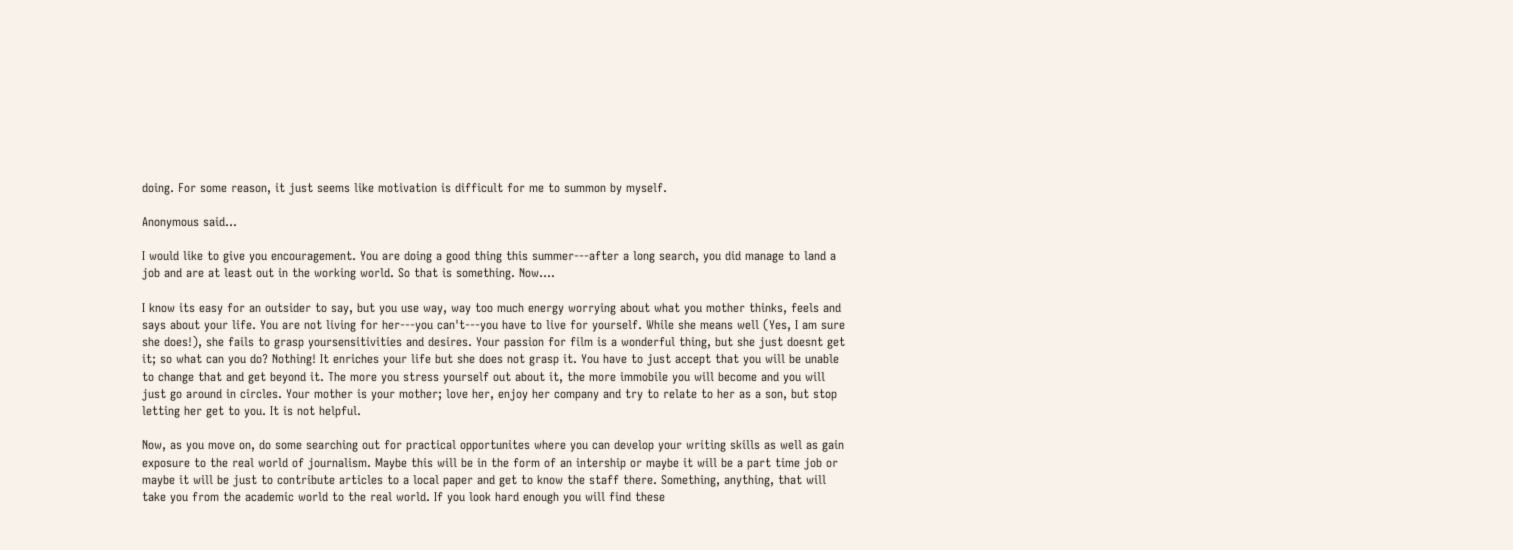doing. For some reason, it just seems like motivation is difficult for me to summon by myself.

Anonymous said...

I would like to give you encouragement. You are doing a good thing this summer---after a long search, you did manage to land a job and are at least out in the working world. So that is something. Now....

I know its easy for an outsider to say, but you use way, way too much energy worrying about what you mother thinks, feels and says about your life. You are not living for her---you can't---you have to live for yourself. While she means well (Yes, I am sure she does!), she fails to grasp yoursensitivities and desires. Your passion for film is a wonderful thing, but she just doesnt get it; so what can you do? Nothing! It enriches your life but she does not grasp it. You have to just accept that you will be unable to change that and get beyond it. The more you stress yourself out about it, the more immobile you will become and you will just go around in circles. Your mother is your mother; love her, enjoy her company and try to relate to her as a son, but stop letting her get to you. It is not helpful.

Now, as you move on, do some searching out for practical opportunites where you can develop your writing skills as well as gain exposure to the real world of journalism. Maybe this will be in the form of an intership or maybe it will be a part time job or maybe it will be just to contribute articles to a local paper and get to know the staff there. Something, anything, that will take you from the academic world to the real world. If you look hard enough you will find these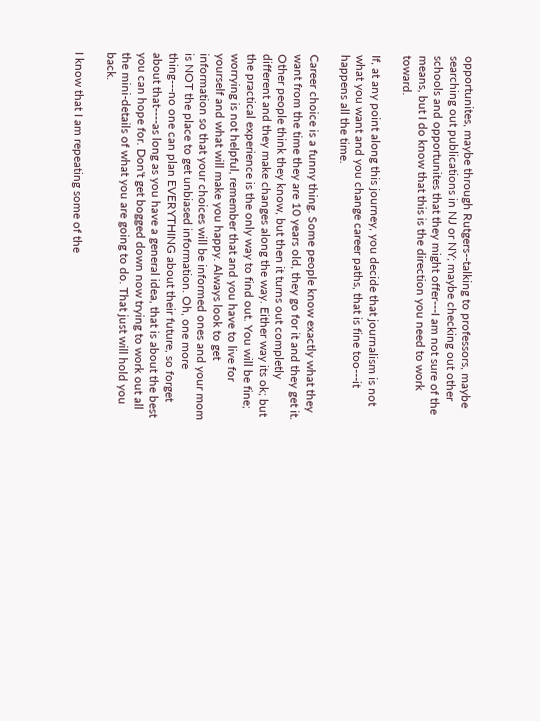opportunites, maybe through Rutgers--talking to professors, maybe searching out publications in NJ or NY; maybe checking out other schools and opportunites that they might offer---I am not sure of the means, but I do know that this is the direction you need to work toward.

If, at any point along this journey, you decide that journalism is not what you want and you change career paths, that is fine too---it happens all the time.

Career choice is a funny thing. Some people know exactly what they want from the time they are 10 years old, they go for it and they get it. Other people think they know, but then it turns out completly different and they make changes along the way. Either way its ok; but the practical experience is the only way to find out. You will be fine; worrying is not helpful, remember that and you have to live for yourself and what will make you happy. Always look to get information so that your choices will be informed ones and your mom is NOT the place to get unbiased information. Oh, one more thing---no one can plan EVERYTHING about their future, so forget about that----as long as you have a general idea, that is about the best you can hope for. Don't get bogged down now trying to work out all the mini-details of what you are going to do. That just will hold you back.

I know that I am repeating some of the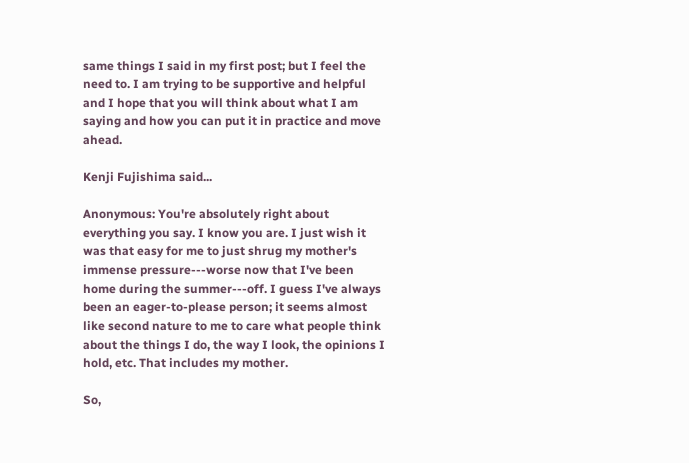same things I said in my first post; but I feel the need to. I am trying to be supportive and helpful and I hope that you will think about what I am saying and how you can put it in practice and move ahead.

Kenji Fujishima said...

Anonymous: You're absolutely right about everything you say. I know you are. I just wish it was that easy for me to just shrug my mother's immense pressure---worse now that I've been home during the summer---off. I guess I've always been an eager-to-please person; it seems almost like second nature to me to care what people think about the things I do, the way I look, the opinions I hold, etc. That includes my mother.

So,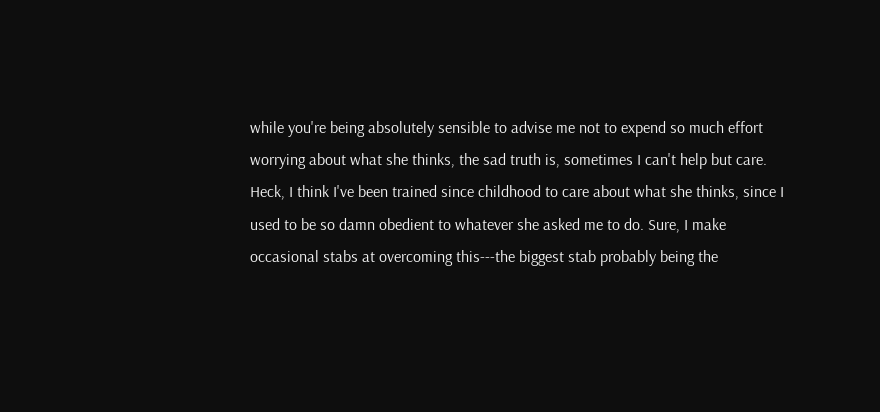while you're being absolutely sensible to advise me not to expend so much effort worrying about what she thinks, the sad truth is, sometimes I can't help but care. Heck, I think I've been trained since childhood to care about what she thinks, since I used to be so damn obedient to whatever she asked me to do. Sure, I make occasional stabs at overcoming this---the biggest stab probably being the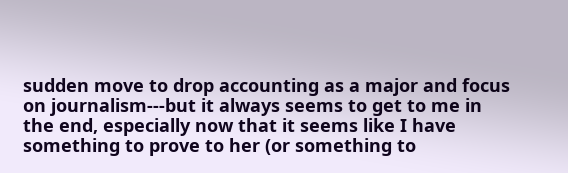sudden move to drop accounting as a major and focus on journalism---but it always seems to get to me in the end, especially now that it seems like I have something to prove to her (or something to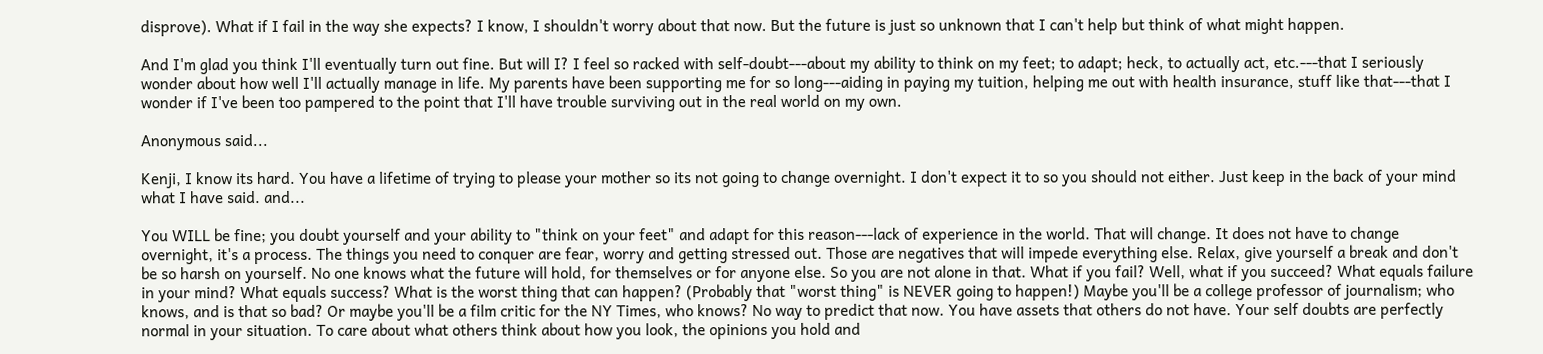disprove). What if I fail in the way she expects? I know, I shouldn't worry about that now. But the future is just so unknown that I can't help but think of what might happen.

And I'm glad you think I'll eventually turn out fine. But will I? I feel so racked with self-doubt---about my ability to think on my feet; to adapt; heck, to actually act, etc.---that I seriously wonder about how well I'll actually manage in life. My parents have been supporting me for so long---aiding in paying my tuition, helping me out with health insurance, stuff like that---that I wonder if I've been too pampered to the point that I'll have trouble surviving out in the real world on my own.

Anonymous said...

Kenji, I know its hard. You have a lifetime of trying to please your mother so its not going to change overnight. I don't expect it to so you should not either. Just keep in the back of your mind what I have said. and...

You WILL be fine; you doubt yourself and your ability to "think on your feet" and adapt for this reason---lack of experience in the world. That will change. It does not have to change overnight, it's a process. The things you need to conquer are fear, worry and getting stressed out. Those are negatives that will impede everything else. Relax, give yourself a break and don't be so harsh on yourself. No one knows what the future will hold, for themselves or for anyone else. So you are not alone in that. What if you fail? Well, what if you succeed? What equals failure in your mind? What equals success? What is the worst thing that can happen? (Probably that "worst thing" is NEVER going to happen!) Maybe you'll be a college professor of journalism; who knows, and is that so bad? Or maybe you'll be a film critic for the NY Times, who knows? No way to predict that now. You have assets that others do not have. Your self doubts are perfectly normal in your situation. To care about what others think about how you look, the opinions you hold and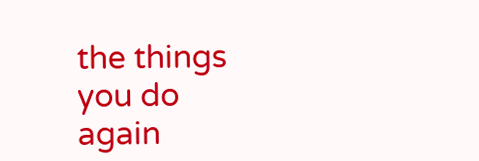the things you do again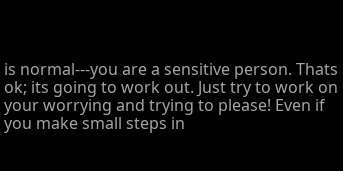is normal---you are a sensitive person. Thats ok; its going to work out. Just try to work on your worrying and trying to please! Even if you make small steps in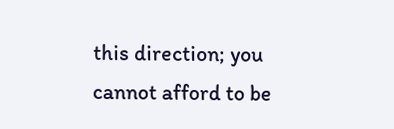this direction; you cannot afford to be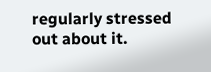regularly stressed out about it.